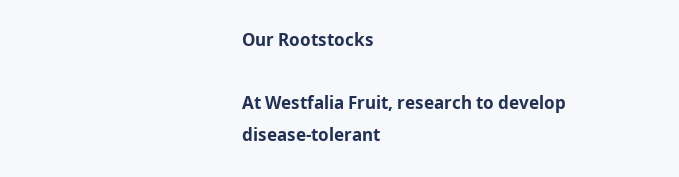Our Rootstocks

At Westfalia Fruit, research to develop disease-tolerant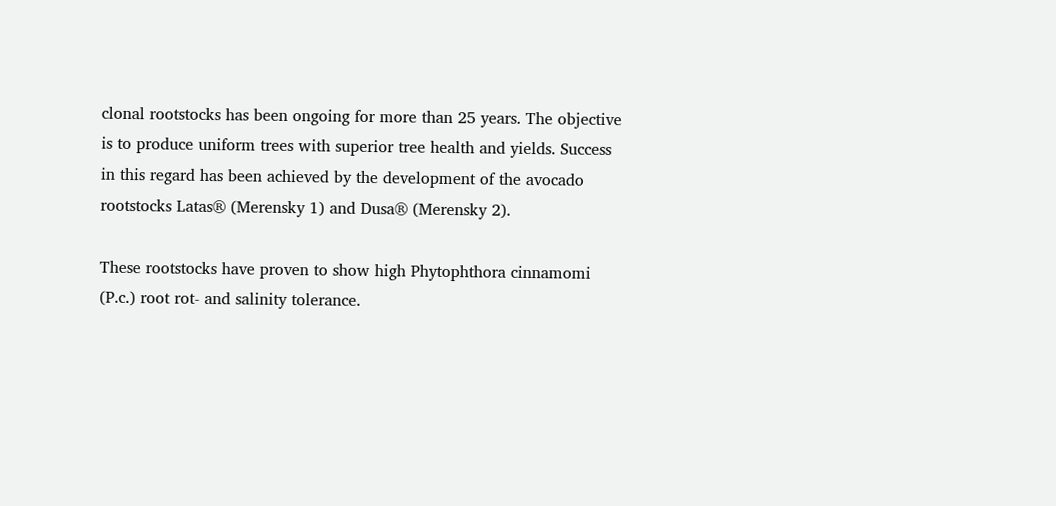clonal rootstocks has been ongoing for more than 25 years. The objective is to produce uniform trees with superior tree health and yields. Success in this regard has been achieved by the development of the avocado rootstocks Latas® (Merensky 1) and Dusa® (Merensky 2).

These rootstocks have proven to show high Phytophthora cinnamomi (P.c.) root rot- and salinity tolerance.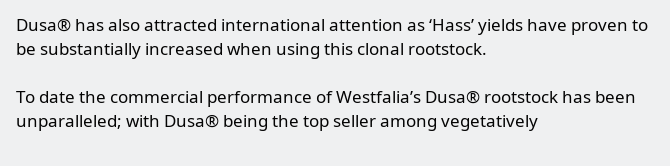Dusa® has also attracted international attention as ‘Hass’ yields have proven to be substantially increased when using this clonal rootstock.

To date the commercial performance of Westfalia’s Dusa® rootstock has been unparalleled; with Dusa® being the top seller among vegetatively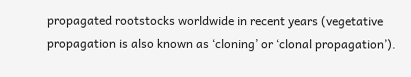propagated rootstocks worldwide in recent years (vegetative propagation is also known as ‘cloning’ or ‘clonal propagation’).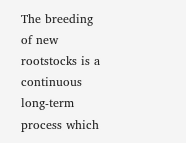The breeding of new rootstocks is a continuous long-term process which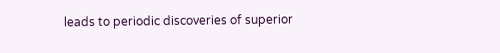leads to periodic discoveries of superior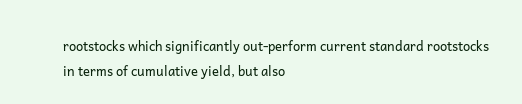rootstocks which significantly out-perform current standard rootstocks in terms of cumulative yield, but also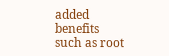added benefits such as root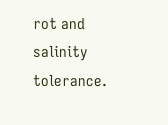rot and salinity tolerance.